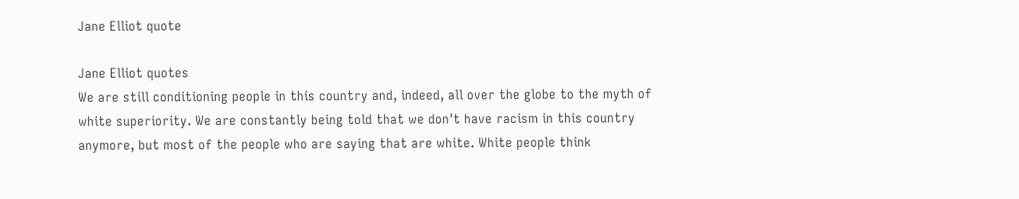Jane Elliot quote

Jane Elliot quotes
We are still conditioning people in this country and, indeed, all over the globe to the myth of white superiority. We are constantly being told that we don't have racism in this country anymore, but most of the people who are saying that are white. White people think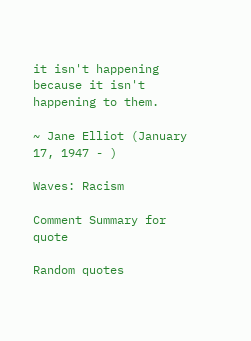it isn't happening because it isn't happening to them.

~ Jane Elliot (January 17, 1947 - )

Waves: Racism

Comment Summary for quote

Random quotes